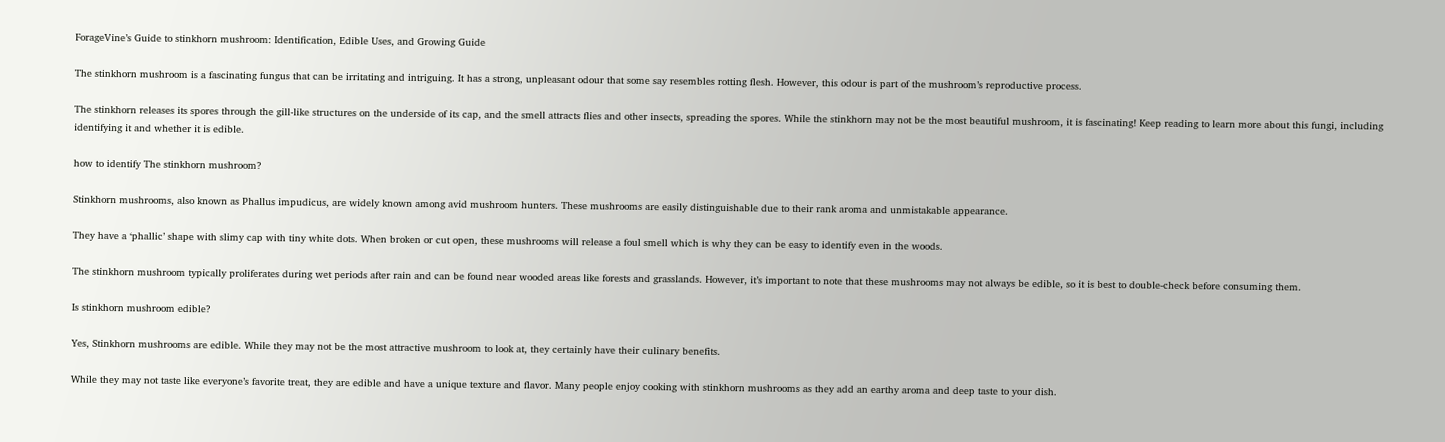ForageVine’s Guide to stinkhorn mushroom: Identification, Edible Uses, and Growing Guide

The stinkhorn mushroom is a fascinating fungus that can be irritating and intriguing. It has a strong, unpleasant odour that some say resembles rotting flesh. However, this odour is part of the mushroom’s reproductive process.

The stinkhorn releases its spores through the gill-like structures on the underside of its cap, and the smell attracts flies and other insects, spreading the spores. While the stinkhorn may not be the most beautiful mushroom, it is fascinating! Keep reading to learn more about this fungi, including identifying it and whether it is edible.

how to identify The stinkhorn mushroom?

Stinkhorn mushrooms, also known as Phallus impudicus, are widely known among avid mushroom hunters. These mushrooms are easily distinguishable due to their rank aroma and unmistakable appearance.

They have a ‘phallic’ shape with slimy cap with tiny white dots. When broken or cut open, these mushrooms will release a foul smell which is why they can be easy to identify even in the woods.

The stinkhorn mushroom typically proliferates during wet periods after rain and can be found near wooded areas like forests and grasslands. However, it’s important to note that these mushrooms may not always be edible, so it is best to double-check before consuming them.

Is stinkhorn mushroom edible?

Yes, Stinkhorn mushrooms are edible. While they may not be the most attractive mushroom to look at, they certainly have their culinary benefits.

While they may not taste like everyone’s favorite treat, they are edible and have a unique texture and flavor. Many people enjoy cooking with stinkhorn mushrooms as they add an earthy aroma and deep taste to your dish.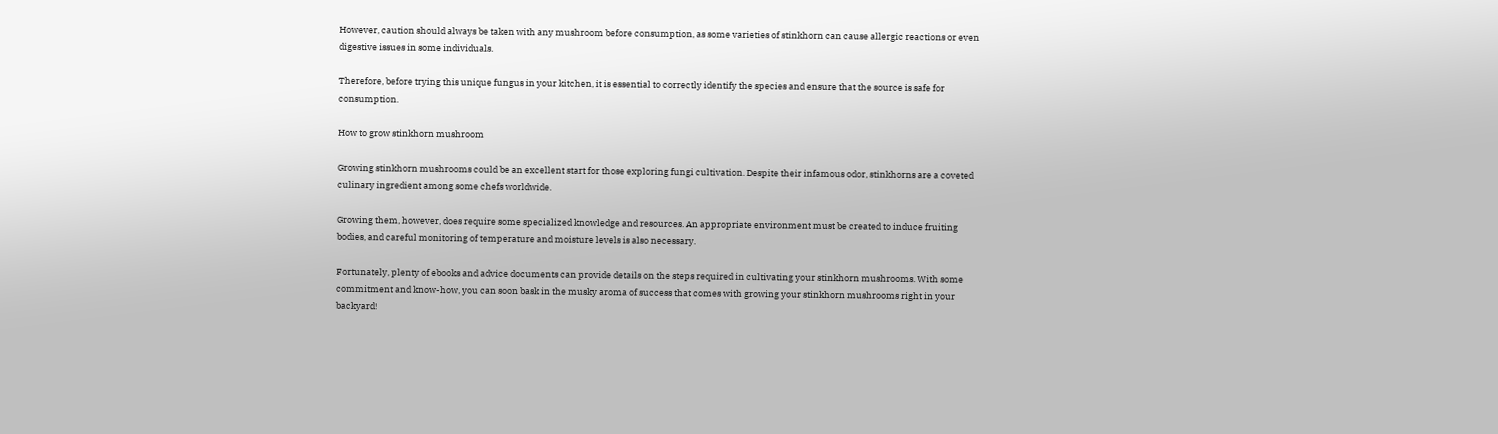However, caution should always be taken with any mushroom before consumption, as some varieties of stinkhorn can cause allergic reactions or even digestive issues in some individuals.

Therefore, before trying this unique fungus in your kitchen, it is essential to correctly identify the species and ensure that the source is safe for consumption.

How to grow stinkhorn mushroom

Growing stinkhorn mushrooms could be an excellent start for those exploring fungi cultivation. Despite their infamous odor, stinkhorns are a coveted culinary ingredient among some chefs worldwide.

Growing them, however, does require some specialized knowledge and resources. An appropriate environment must be created to induce fruiting bodies, and careful monitoring of temperature and moisture levels is also necessary.

Fortunately, plenty of ebooks and advice documents can provide details on the steps required in cultivating your stinkhorn mushrooms. With some commitment and know-how, you can soon bask in the musky aroma of success that comes with growing your stinkhorn mushrooms right in your backyard!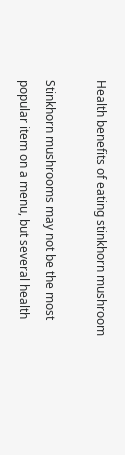Health benefits of eating stinkhorn mushroom

Stinkhorn mushrooms may not be the most popular item on a menu, but several health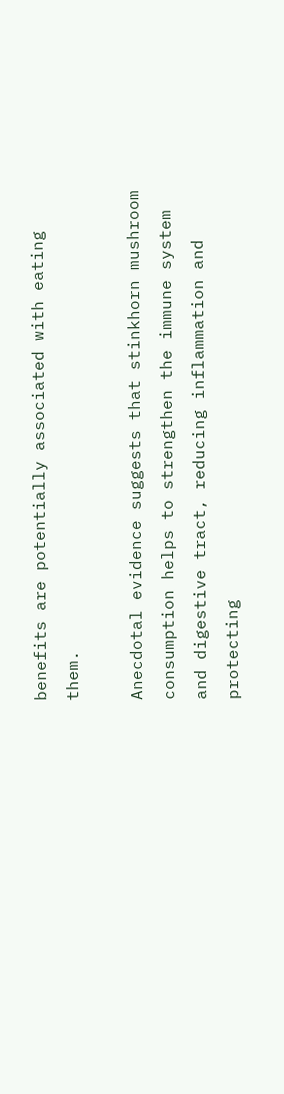benefits are potentially associated with eating them.

Anecdotal evidence suggests that stinkhorn mushroom consumption helps to strengthen the immune system and digestive tract, reducing inflammation and protecting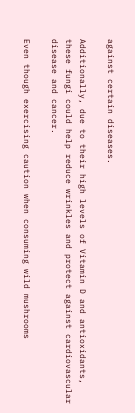against certain diseases.

Additionally, due to their high levels of Vitamin D and antioxidants, these fungi could help reduce wrinkles and protect against cardiovascular disease and cancer.

Even though exercising caution when consuming wild mushrooms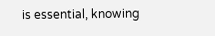is essential, knowing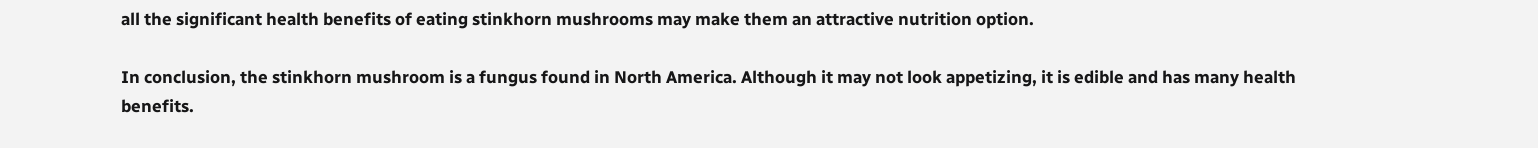all the significant health benefits of eating stinkhorn mushrooms may make them an attractive nutrition option.

In conclusion, the stinkhorn mushroom is a fungus found in North America. Although it may not look appetizing, it is edible and has many health benefits.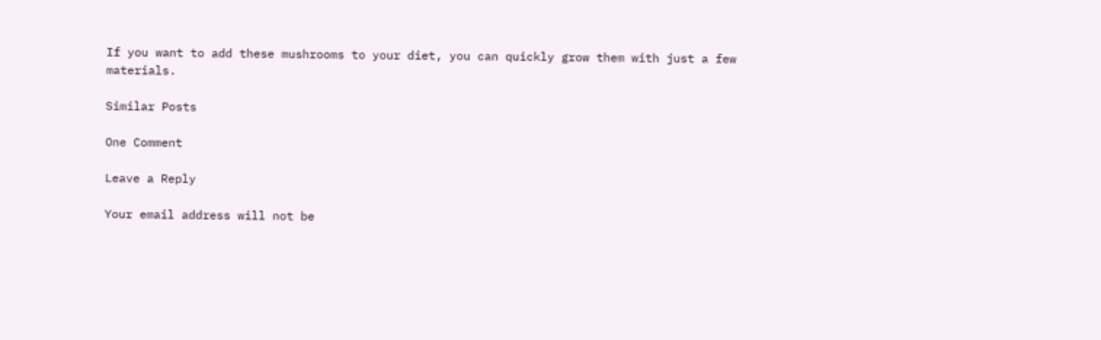If you want to add these mushrooms to your diet, you can quickly grow them with just a few materials.

Similar Posts

One Comment

Leave a Reply

Your email address will not be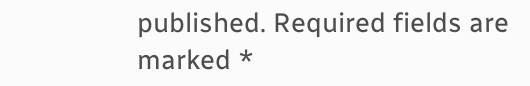published. Required fields are marked *